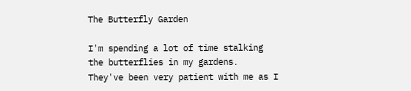The Butterfly Garden

I'm spending a lot of time stalking the butterflies in my gardens.  They've been very patient with me as I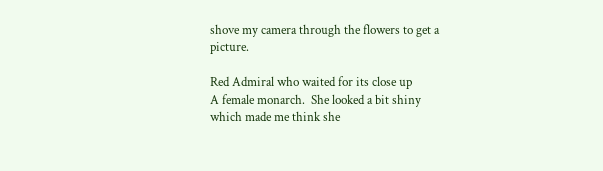shove my camera through the flowers to get a picture.

Red Admiral who waited for its close up
A female monarch.  She looked a bit shiny which made me think she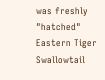was freshly "hatched"
Eastern Tiger Swallowtail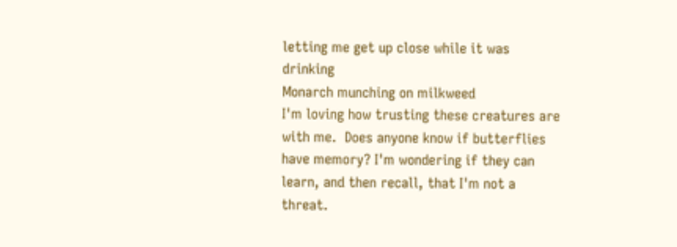letting me get up close while it was drinking
Monarch munching on milkweed
I'm loving how trusting these creatures are with me.  Does anyone know if butterflies have memory? I'm wondering if they can learn, and then recall, that I'm not a threat.